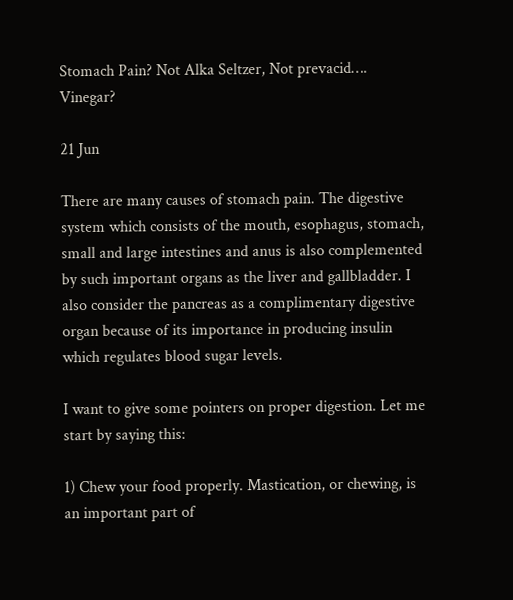Stomach Pain? Not Alka Seltzer, Not prevacid…. Vinegar?

21 Jun

There are many causes of stomach pain. The digestive system which consists of the mouth, esophagus, stomach, small and large intestines and anus is also complemented by such important organs as the liver and gallbladder. I also consider the pancreas as a complimentary digestive organ because of its importance in producing insulin which regulates blood sugar levels.

I want to give some pointers on proper digestion. Let me start by saying this:

1) Chew your food properly. Mastication, or chewing, is an important part of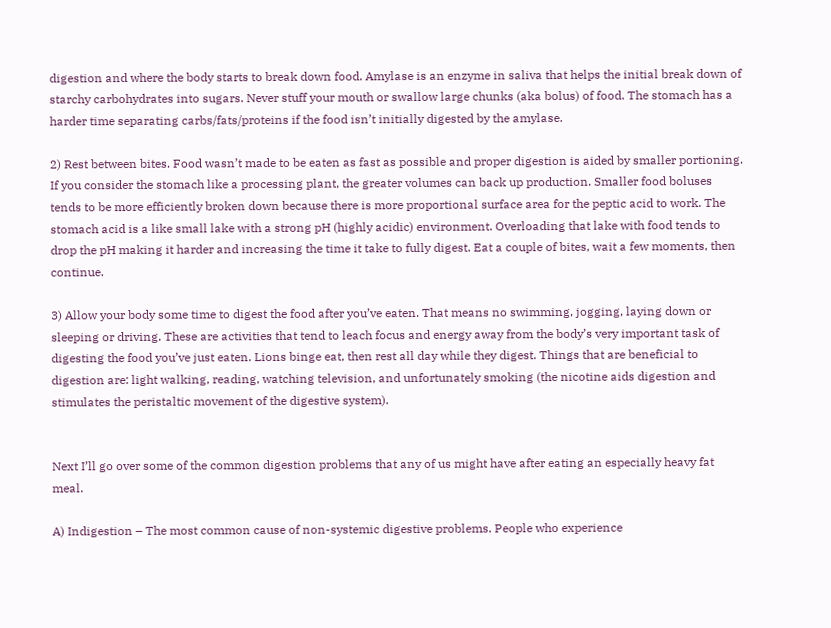digestion and where the body starts to break down food. Amylase is an enzyme in saliva that helps the initial break down of starchy carbohydrates into sugars. Never stuff your mouth or swallow large chunks (aka bolus) of food. The stomach has a harder time separating carbs/fats/proteins if the food isn’t initially digested by the amylase.

2) Rest between bites. Food wasn’t made to be eaten as fast as possible and proper digestion is aided by smaller portioning. If you consider the stomach like a processing plant, the greater volumes can back up production. Smaller food boluses tends to be more efficiently broken down because there is more proportional surface area for the peptic acid to work. The stomach acid is a like small lake with a strong pH (highly acidic) environment. Overloading that lake with food tends to drop the pH making it harder and increasing the time it take to fully digest. Eat a couple of bites, wait a few moments, then continue.

3) Allow your body some time to digest the food after you’ve eaten. That means no swimming, jogging, laying down or sleeping or driving. These are activities that tend to leach focus and energy away from the body’s very important task of digesting the food you’ve just eaten. Lions binge eat, then rest all day while they digest. Things that are beneficial to digestion are: light walking, reading, watching television, and unfortunately smoking (the nicotine aids digestion and stimulates the peristaltic movement of the digestive system).


Next I’ll go over some of the common digestion problems that any of us might have after eating an especially heavy fat meal.

A) Indigestion – The most common cause of non-systemic digestive problems. People who experience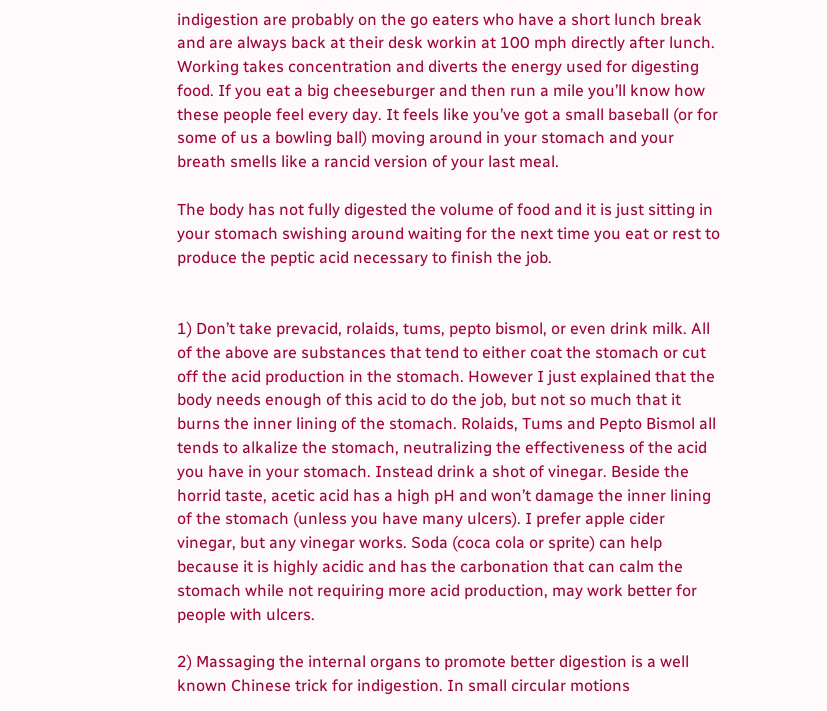indigestion are probably on the go eaters who have a short lunch break and are always back at their desk workin at 100 mph directly after lunch. Working takes concentration and diverts the energy used for digesting food. If you eat a big cheeseburger and then run a mile you’ll know how these people feel every day. It feels like you’ve got a small baseball (or for some of us a bowling ball) moving around in your stomach and your breath smells like a rancid version of your last meal.

The body has not fully digested the volume of food and it is just sitting in your stomach swishing around waiting for the next time you eat or rest to produce the peptic acid necessary to finish the job.


1) Don’t take prevacid, rolaids, tums, pepto bismol, or even drink milk. All of the above are substances that tend to either coat the stomach or cut off the acid production in the stomach. However I just explained that the body needs enough of this acid to do the job, but not so much that it burns the inner lining of the stomach. Rolaids, Tums and Pepto Bismol all tends to alkalize the stomach, neutralizing the effectiveness of the acid you have in your stomach. Instead drink a shot of vinegar. Beside the horrid taste, acetic acid has a high pH and won’t damage the inner lining of the stomach (unless you have many ulcers). I prefer apple cider vinegar, but any vinegar works. Soda (coca cola or sprite) can help because it is highly acidic and has the carbonation that can calm the stomach while not requiring more acid production, may work better for people with ulcers.

2) Massaging the internal organs to promote better digestion is a well known Chinese trick for indigestion. In small circular motions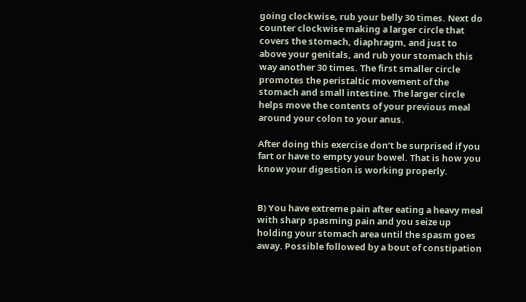going clockwise, rub your belly 30 times. Next do counter clockwise making a larger circle that covers the stomach, diaphragm, and just to above your genitals, and rub your stomach this way another 30 times. The first smaller circle promotes the peristaltic movement of the stomach and small intestine. The larger circle helps move the contents of your previous meal around your colon to your anus.

After doing this exercise don’t be surprised if you fart or have to empty your bowel. That is how you know your digestion is working properly.


B) You have extreme pain after eating a heavy meal with sharp spasming pain and you seize up holding your stomach area until the spasm goes away. Possible followed by a bout of constipation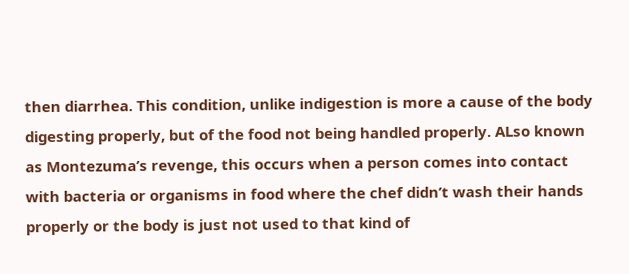then diarrhea. This condition, unlike indigestion is more a cause of the body digesting properly, but of the food not being handled properly. ALso known as Montezuma’s revenge, this occurs when a person comes into contact with bacteria or organisms in food where the chef didn’t wash their hands properly or the body is just not used to that kind of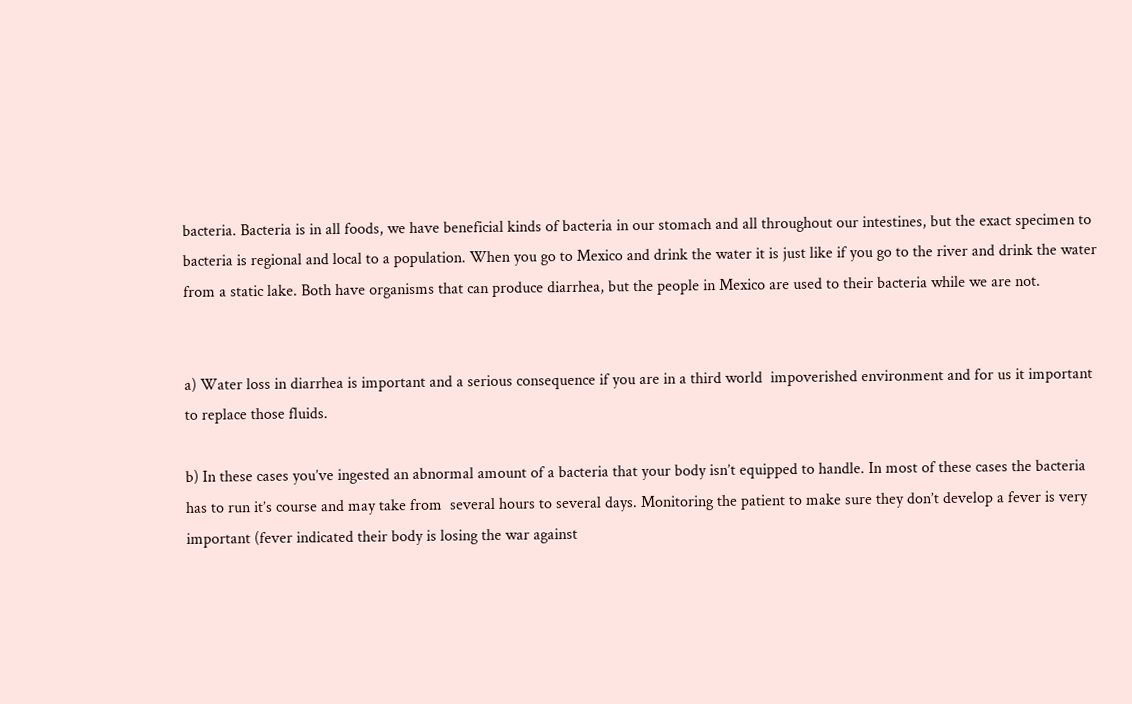bacteria. Bacteria is in all foods, we have beneficial kinds of bacteria in our stomach and all throughout our intestines, but the exact specimen to bacteria is regional and local to a population. When you go to Mexico and drink the water it is just like if you go to the river and drink the water from a static lake. Both have organisms that can produce diarrhea, but the people in Mexico are used to their bacteria while we are not.


a) Water loss in diarrhea is important and a serious consequence if you are in a third world  impoverished environment and for us it important to replace those fluids.

b) In these cases you’ve ingested an abnormal amount of a bacteria that your body isn’t equipped to handle. In most of these cases the bacteria has to run it’s course and may take from  several hours to several days. Monitoring the patient to make sure they don’t develop a fever is very important (fever indicated their body is losing the war against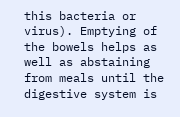this bacteria or virus). Emptying of the bowels helps as well as abstaining from meals until the digestive system is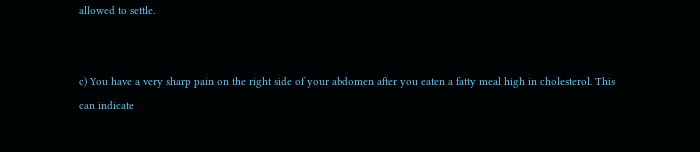allowed to settle.


c) You have a very sharp pain on the right side of your abdomen after you eaten a fatty meal high in cholesterol. This can indicate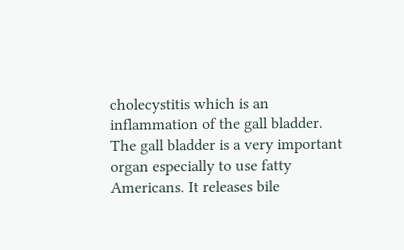cholecystitis which is an inflammation of the gall bladder. The gall bladder is a very important organ especially to use fatty Americans. It releases bile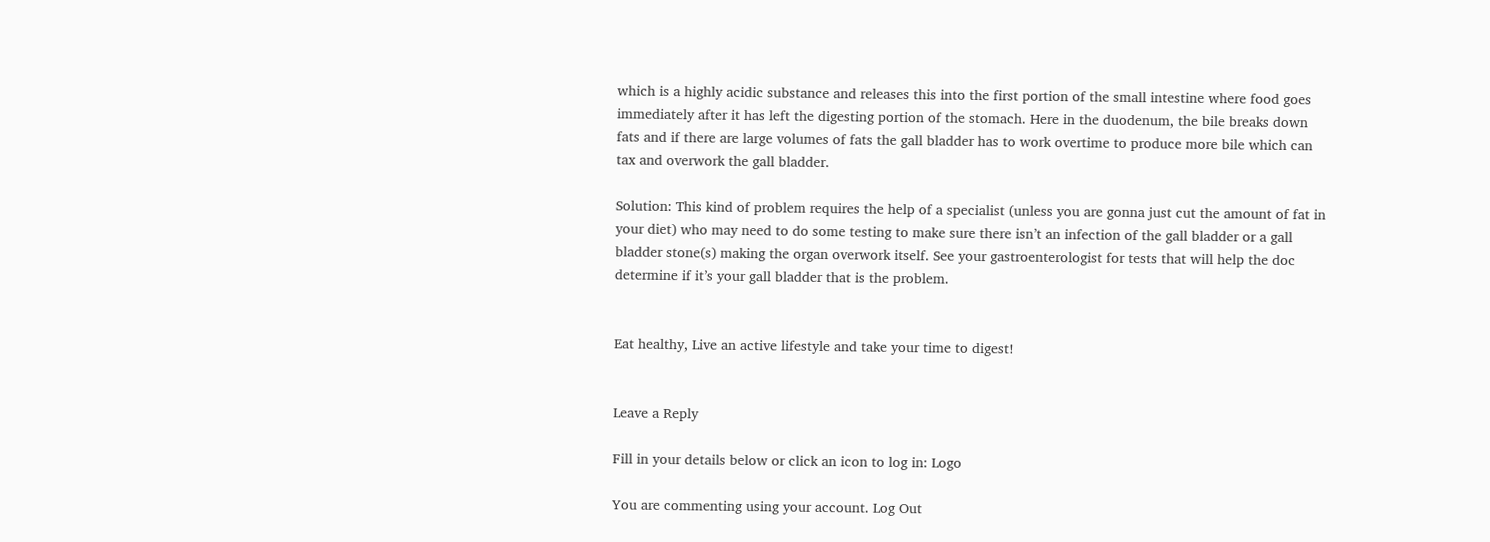which is a highly acidic substance and releases this into the first portion of the small intestine where food goes immediately after it has left the digesting portion of the stomach. Here in the duodenum, the bile breaks down fats and if there are large volumes of fats the gall bladder has to work overtime to produce more bile which can tax and overwork the gall bladder.

Solution: This kind of problem requires the help of a specialist (unless you are gonna just cut the amount of fat in your diet) who may need to do some testing to make sure there isn’t an infection of the gall bladder or a gall bladder stone(s) making the organ overwork itself. See your gastroenterologist for tests that will help the doc determine if it’s your gall bladder that is the problem.


Eat healthy, Live an active lifestyle and take your time to digest!


Leave a Reply

Fill in your details below or click an icon to log in: Logo

You are commenting using your account. Log Out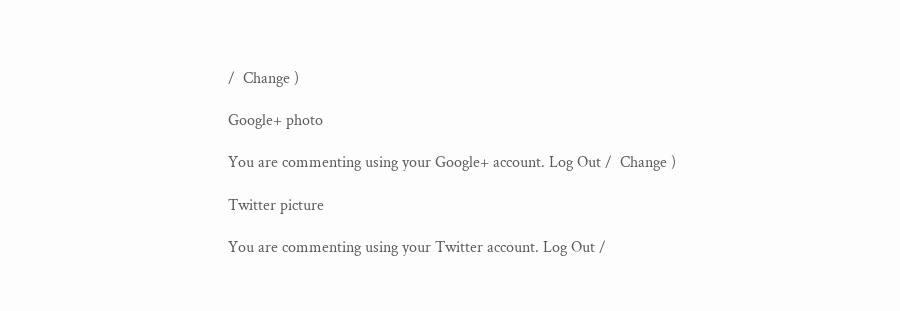/  Change )

Google+ photo

You are commenting using your Google+ account. Log Out /  Change )

Twitter picture

You are commenting using your Twitter account. Log Out /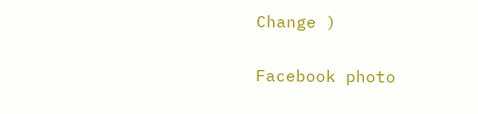Change )

Facebook photo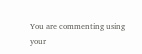You are commenting using your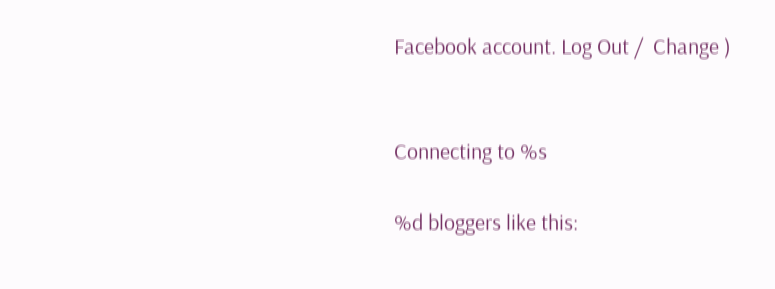Facebook account. Log Out /  Change )


Connecting to %s

%d bloggers like this: